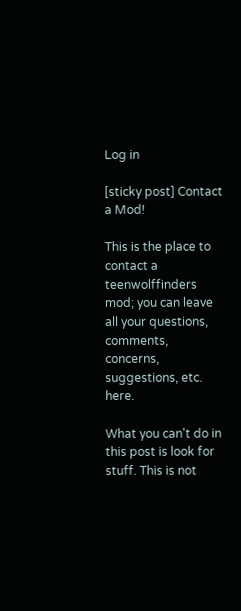Log in

[sticky post] Contact a Mod!

This is the place to contact a teenwolffinders mod; you can leave all your questions, comments, concerns, suggestions, etc. here.

What you can't do in this post is look for stuff. This is not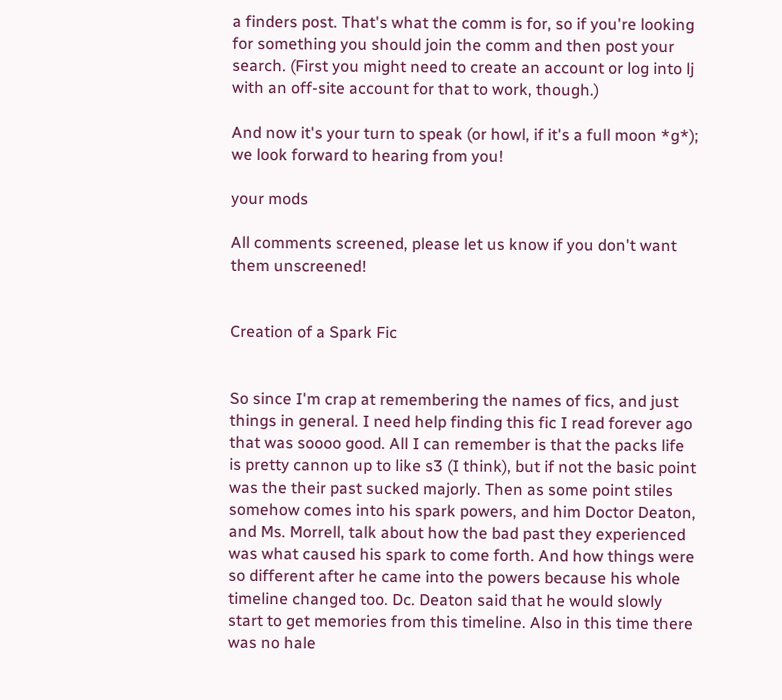a finders post. That's what the comm is for, so if you're looking for something you should join the comm and then post your search. (First you might need to create an account or log into lj with an off-site account for that to work, though.)

And now it's your turn to speak (or howl, if it's a full moon *g*); we look forward to hearing from you!

your mods

All comments screened, please let us know if you don't want them unscreened!


Creation of a Spark Fic


So since I'm crap at remembering the names of fics, and just things in general. I need help finding this fic I read forever ago that was soooo good. All I can remember is that the packs life is pretty cannon up to like s3 (I think), but if not the basic point was the their past sucked majorly. Then as some point stiles somehow comes into his spark powers, and him Doctor Deaton, and Ms. Morrell, talk about how the bad past they experienced was what caused his spark to come forth. And how things were so different after he came into the powers because his whole timeline changed too. Dc. Deaton said that he would slowly start to get memories from this timeline. Also in this time there was no hale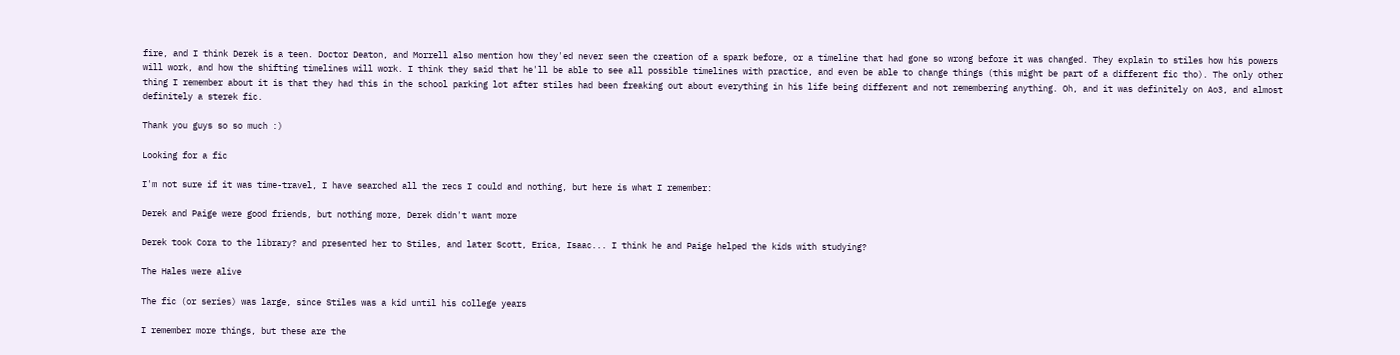fire, and I think Derek is a teen. Doctor Deaton, and Morrell also mention how they'ed never seen the creation of a spark before, or a timeline that had gone so wrong before it was changed. They explain to stiles how his powers will work, and how the shifting timelines will work. I think they said that he'll be able to see all possible timelines with practice, and even be able to change things (this might be part of a different fic tho). The only other thing I remember about it is that they had this in the school parking lot after stiles had been freaking out about everything in his life being different and not remembering anything. Oh, and it was definitely on Ao3, and almost definitely a sterek fic.

Thank you guys so so much :)

Looking for a fic

I'm not sure if it was time-travel, I have searched all the recs I could and nothing, but here is what I remember:

Derek and Paige were good friends, but nothing more, Derek didn't want more

Derek took Cora to the library? and presented her to Stiles, and later Scott, Erica, Isaac... I think he and Paige helped the kids with studying?

The Hales were alive

The fic (or series) was large, since Stiles was a kid until his college years

I remember more things, but these are the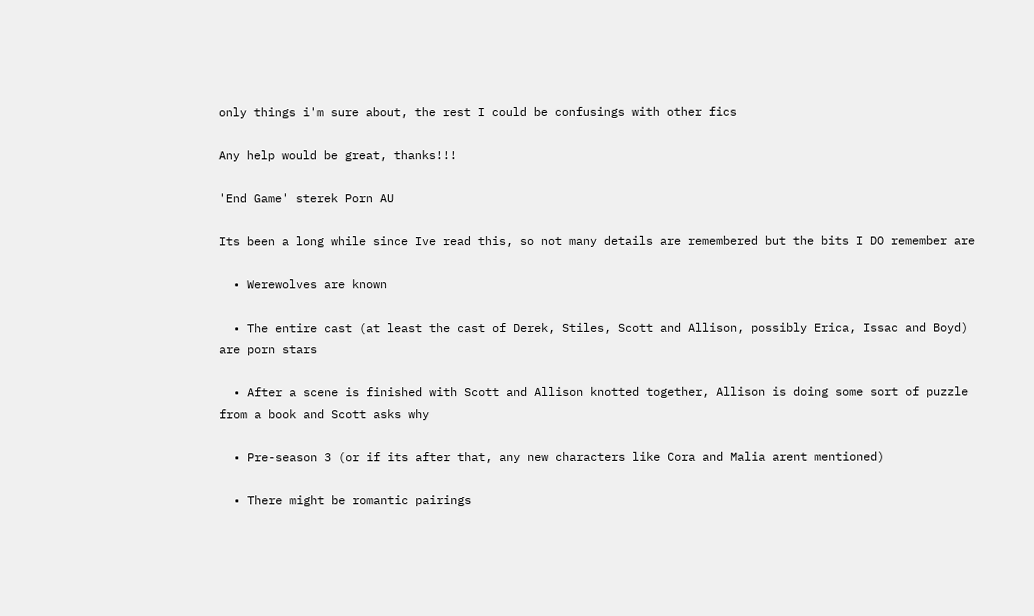only things i'm sure about, the rest I could be confusings with other fics

Any help would be great, thanks!!!

'End Game' sterek Porn AU

Its been a long while since Ive read this, so not many details are remembered but the bits I DO remember are

  • Werewolves are known

  • The entire cast (at least the cast of Derek, Stiles, Scott and Allison, possibly Erica, Issac and Boyd) are porn stars

  • After a scene is finished with Scott and Allison knotted together, Allison is doing some sort of puzzle from a book and Scott asks why

  • Pre-season 3 (or if its after that, any new characters like Cora and Malia arent mentioned)

  • There might be romantic pairings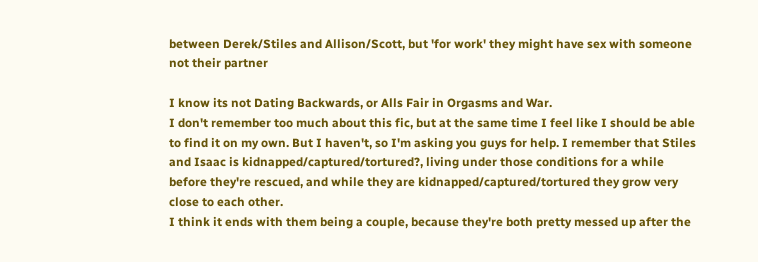between Derek/Stiles and Allison/Scott, but 'for work' they might have sex with someone not their partner

I know its not Dating Backwards, or Alls Fair in Orgasms and War.
I don't remember too much about this fic, but at the same time I feel like I should be able to find it on my own. But I haven't, so I'm asking you guys for help. I remember that Stiles and Isaac is kidnapped/captured/tortured?, living under those conditions for a while before they're rescued, and while they are kidnapped/captured/tortured they grow very close to each other.
I think it ends with them being a couple, because they're both pretty messed up after the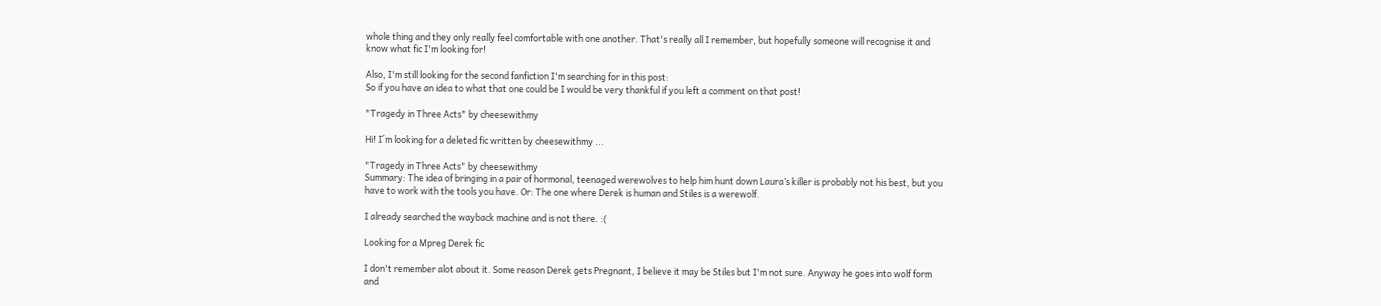whole thing and they only really feel comfortable with one another. That's really all I remember, but hopefully someone will recognise it and know what fic I'm looking for!

Also, I'm still looking for the second fanfiction I'm searching for in this post:
So if you have an idea to what that one could be I would be very thankful if you left a comment on that post!

"Tragedy in Three Acts" by cheesewithmy

Hi! I´m looking for a deleted fic written by cheesewithmy ...

"Tragedy in Three Acts" by cheesewithmy
Summary: The idea of bringing in a pair of hormonal, teenaged werewolves to help him hunt down Laura’s killer is probably not his best, but you have to work with the tools you have. Or: The one where Derek is human and Stiles is a werewolf.

I already searched the wayback machine and is not there. :(

Looking for a Mpreg Derek fic

I don't remember alot about it. Some reason Derek gets Pregnant, I believe it may be Stiles but I'm not sure. Anyway he goes into wolf form and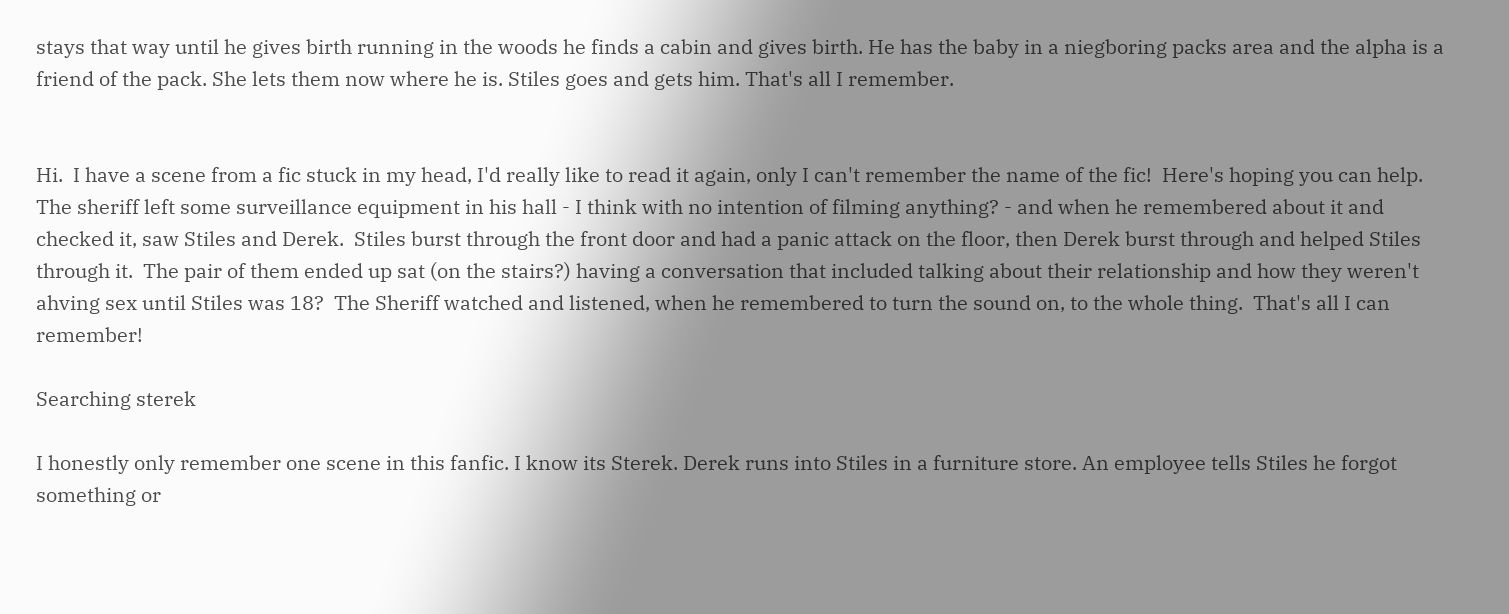stays that way until he gives birth running in the woods he finds a cabin and gives birth. He has the baby in a niegboring packs area and the alpha is a friend of the pack. She lets them now where he is. Stiles goes and gets him. That's all I remember.


Hi.  I have a scene from a fic stuck in my head, I'd really like to read it again, only I can't remember the name of the fic!  Here's hoping you can help.  The sheriff left some surveillance equipment in his hall - I think with no intention of filming anything? - and when he remembered about it and checked it, saw Stiles and Derek.  Stiles burst through the front door and had a panic attack on the floor, then Derek burst through and helped Stiles through it.  The pair of them ended up sat (on the stairs?) having a conversation that included talking about their relationship and how they weren't ahving sex until Stiles was 18?  The Sheriff watched and listened, when he remembered to turn the sound on, to the whole thing.  That's all I can remember!

Searching sterek

I honestly only remember one scene in this fanfic. I know its Sterek. Derek runs into Stiles in a furniture store. An employee tells Stiles he forgot something or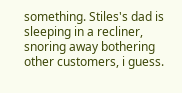something. Stiles's dad is sleeping in a recliner, snoring away bothering other customers, i guess.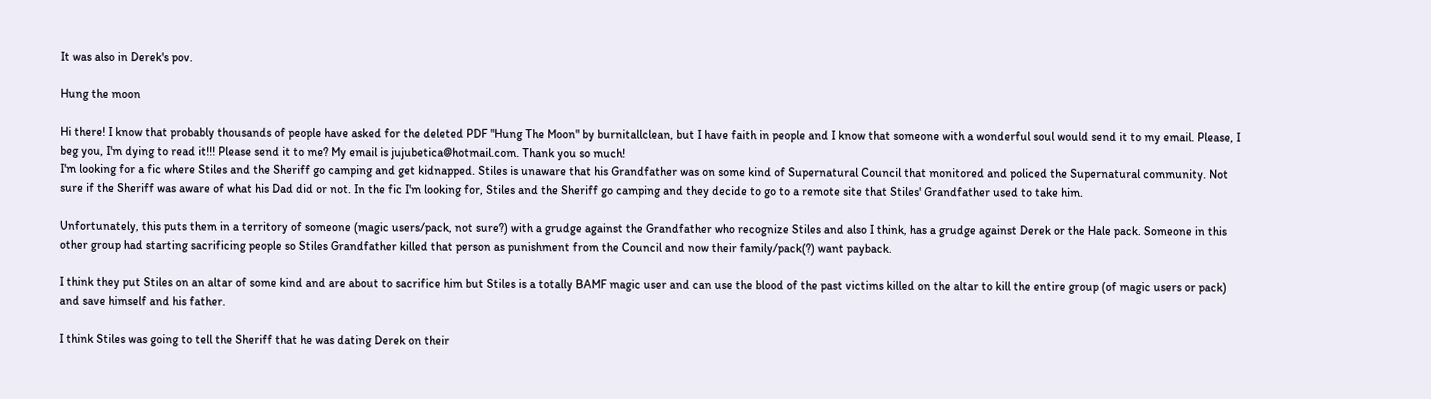It was also in Derek's pov.

Hung the moon

Hi there! I know that probably thousands of people have asked for the deleted PDF "Hung The Moon" by burnitallclean, but I have faith in people and I know that someone with a wonderful soul would send it to my email. Please, I beg you, I'm dying to read it!!! Please send it to me? My email is jujubetica@hotmail.com. Thank you so much!
I'm looking for a fic where Stiles and the Sheriff go camping and get kidnapped. Stiles is unaware that his Grandfather was on some kind of Supernatural Council that monitored and policed the Supernatural community. Not sure if the Sheriff was aware of what his Dad did or not. In the fic I'm looking for, Stiles and the Sheriff go camping and they decide to go to a remote site that Stiles' Grandfather used to take him.

Unfortunately, this puts them in a territory of someone (magic users/pack, not sure?) with a grudge against the Grandfather who recognize Stiles and also I think, has a grudge against Derek or the Hale pack. Someone in this other group had starting sacrificing people so Stiles Grandfather killed that person as punishment from the Council and now their family/pack(?) want payback.

I think they put Stiles on an altar of some kind and are about to sacrifice him but Stiles is a totally BAMF magic user and can use the blood of the past victims killed on the altar to kill the entire group (of magic users or pack) and save himself and his father.

I think Stiles was going to tell the Sheriff that he was dating Derek on their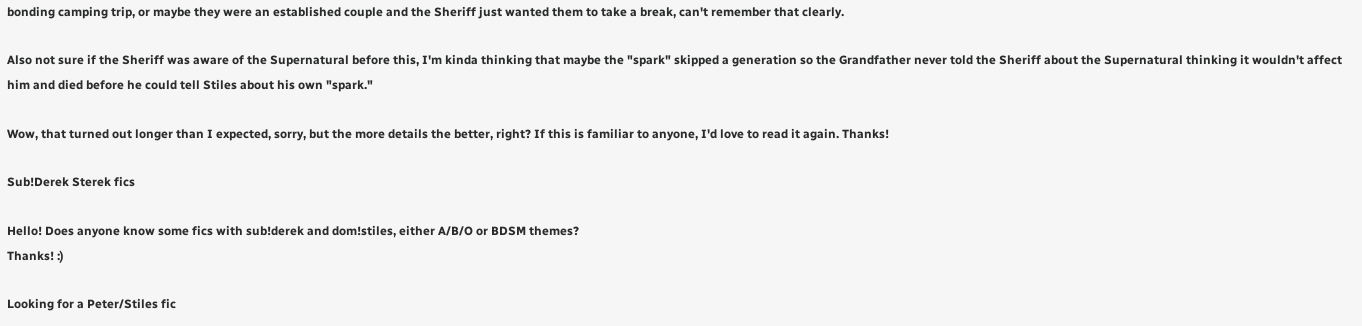bonding camping trip, or maybe they were an established couple and the Sheriff just wanted them to take a break, can't remember that clearly.

Also not sure if the Sheriff was aware of the Supernatural before this, I'm kinda thinking that maybe the "spark" skipped a generation so the Grandfather never told the Sheriff about the Supernatural thinking it wouldn't affect him and died before he could tell Stiles about his own "spark."

Wow, that turned out longer than I expected, sorry, but the more details the better, right? If this is familiar to anyone, I'd love to read it again. Thanks!

Sub!Derek Sterek fics

Hello! Does anyone know some fics with sub!derek and dom!stiles, either A/B/O or BDSM themes?
Thanks! :)

Looking for a Peter/Stiles fic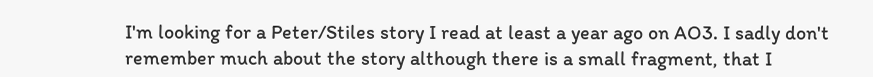I'm looking for a Peter/Stiles story I read at least a year ago on AO3. I sadly don't remember much about the story although there is a small fragment, that I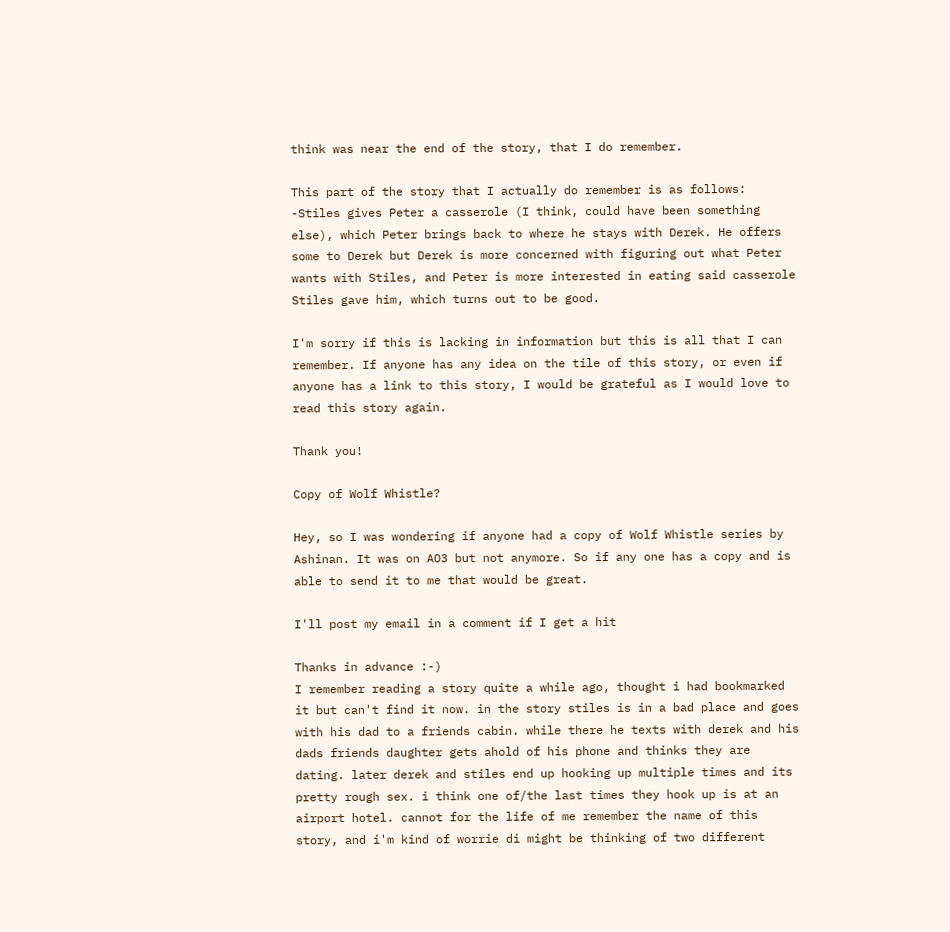think was near the end of the story, that I do remember.

This part of the story that I actually do remember is as follows:
-Stiles gives Peter a casserole (I think, could have been something else), which Peter brings back to where he stays with Derek. He offers some to Derek but Derek is more concerned with figuring out what Peter wants with Stiles, and Peter is more interested in eating said casserole Stiles gave him, which turns out to be good.

I'm sorry if this is lacking in information but this is all that I can remember. If anyone has any idea on the tile of this story, or even if anyone has a link to this story, I would be grateful as I would love to read this story again.

Thank you!

Copy of Wolf Whistle?

Hey, so I was wondering if anyone had a copy of Wolf Whistle series by Ashinan. It was on AO3 but not anymore. So if any one has a copy and is able to send it to me that would be great.

I'll post my email in a comment if I get a hit

Thanks in advance :-)
I remember reading a story quite a while ago, thought i had bookmarked it but can't find it now. in the story stiles is in a bad place and goes with his dad to a friends cabin. while there he texts with derek and his dads friends daughter gets ahold of his phone and thinks they are dating. later derek and stiles end up hooking up multiple times and its pretty rough sex. i think one of/the last times they hook up is at an airport hotel. cannot for the life of me remember the name of this story, and i'm kind of worrie di might be thinking of two different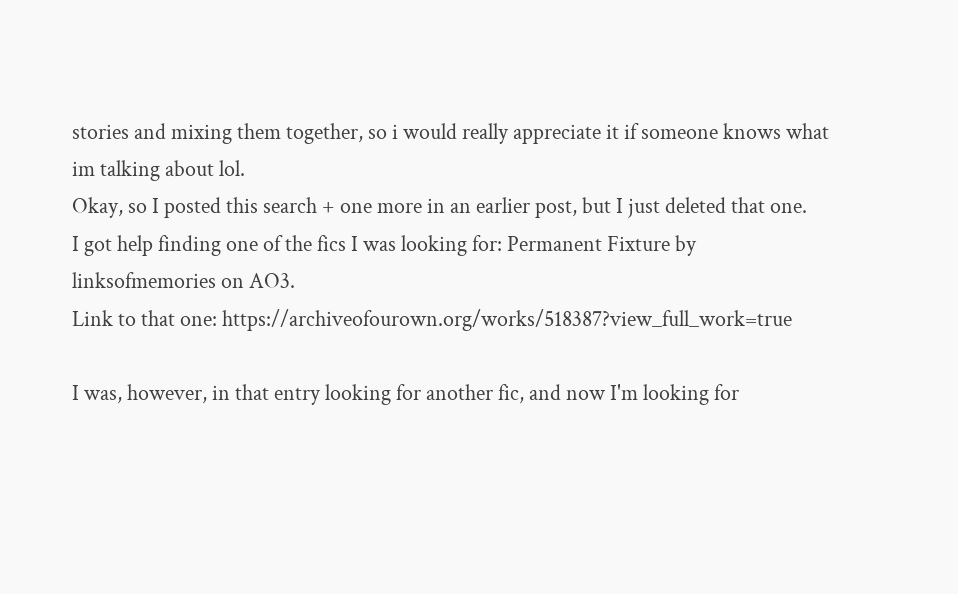stories and mixing them together, so i would really appreciate it if someone knows what im talking about lol.
Okay, so I posted this search + one more in an earlier post, but I just deleted that one.
I got help finding one of the fics I was looking for: Permanent Fixture by linksofmemories on AO3.
Link to that one: https://archiveofourown.org/works/518387?view_full_work=true

I was, however, in that entry looking for another fic, and now I'm looking for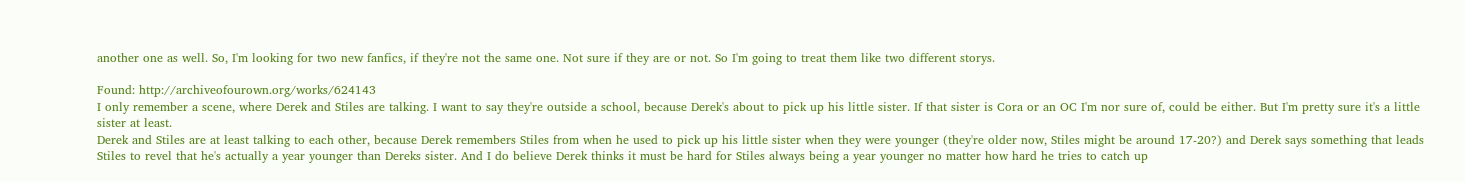another one as well. So, I'm looking for two new fanfics, if they're not the same one. Not sure if they are or not. So I'm going to treat them like two different storys.

Found: http://archiveofourown.org/works/624143
I only remember a scene, where Derek and Stiles are talking. I want to say they're outside a school, because Derek's about to pick up his little sister. If that sister is Cora or an OC I'm nor sure of, could be either. But I'm pretty sure it's a little sister at least.
Derek and Stiles are at least talking to each other, because Derek remembers Stiles from when he used to pick up his little sister when they were younger (they're older now, Stiles might be around 17-20?) and Derek says something that leads Stiles to revel that he's actually a year younger than Dereks sister. And I do believe Derek thinks it must be hard for Stiles always being a year younger no matter how hard he tries to catch up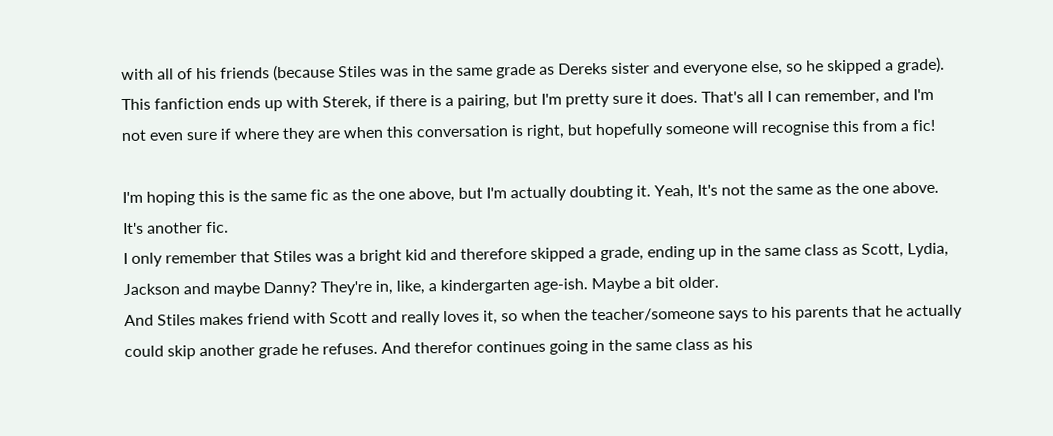with all of his friends (because Stiles was in the same grade as Dereks sister and everyone else, so he skipped a grade). This fanfiction ends up with Sterek, if there is a pairing, but I'm pretty sure it does. That's all I can remember, and I'm not even sure if where they are when this conversation is right, but hopefully someone will recognise this from a fic!

I'm hoping this is the same fic as the one above, but I'm actually doubting it. Yeah, It's not the same as the one above. It's another fic.
I only remember that Stiles was a bright kid and therefore skipped a grade, ending up in the same class as Scott, Lydia, Jackson and maybe Danny? They're in, like, a kindergarten age-ish. Maybe a bit older.
And Stiles makes friend with Scott and really loves it, so when the teacher/someone says to his parents that he actually could skip another grade he refuses. And therefor continues going in the same class as his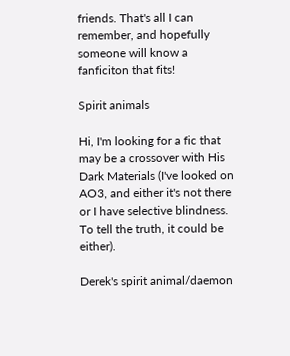friends. That's all I can remember, and hopefully someone will know a fanficiton that fits!

Spirit animals

Hi, I'm looking for a fic that may be a crossover with His Dark Materials (I've looked on AO3, and either it's not there or I have selective blindness. To tell the truth, it could be either).

Derek's spirit animal/daemon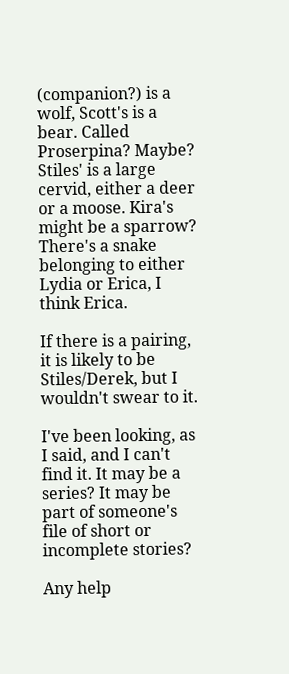(companion?) is a wolf, Scott's is a bear. Called Proserpina? Maybe? Stiles' is a large cervid, either a deer or a moose. Kira's might be a sparrow? There's a snake belonging to either Lydia or Erica, I think Erica.

If there is a pairing, it is likely to be Stiles/Derek, but I wouldn't swear to it.

I've been looking, as I said, and I can't find it. It may be a series? It may be part of someone's file of short or incomplete stories?

Any help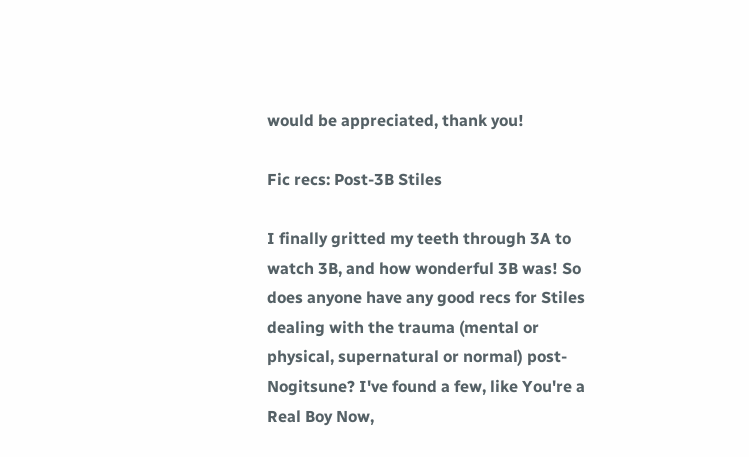would be appreciated, thank you!

Fic recs: Post-3B Stiles

I finally gritted my teeth through 3A to watch 3B, and how wonderful 3B was! So does anyone have any good recs for Stiles dealing with the trauma (mental or physical, supernatural or normal) post-Nogitsune? I've found a few, like You're a Real Boy Now,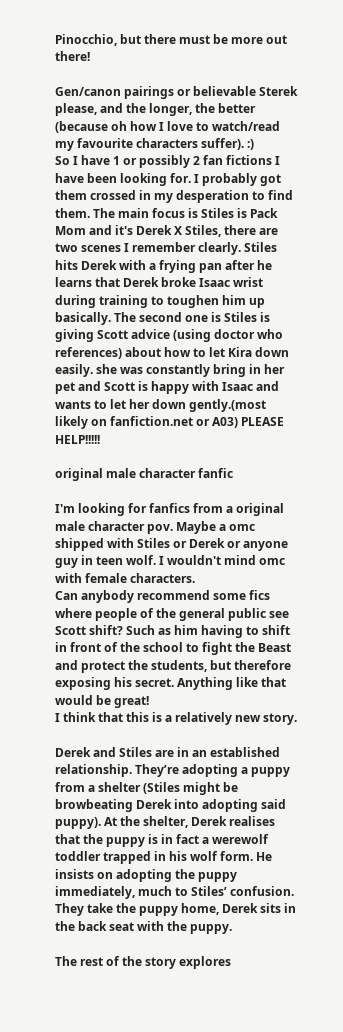Pinocchio, but there must be more out there!

Gen/canon pairings or believable Sterek please, and the longer, the better (because oh how I love to watch/read my favourite characters suffer). :)
So I have 1 or possibly 2 fan fictions I have been looking for. I probably got them crossed in my desperation to find them. The main focus is Stiles is Pack Mom and it's Derek X Stiles, there are two scenes I remember clearly. Stiles hits Derek with a frying pan after he learns that Derek broke Isaac wrist during training to toughen him up basically. The second one is Stiles is giving Scott advice (using doctor who references) about how to let Kira down easily. she was constantly bring in her pet and Scott is happy with Isaac and wants to let her down gently.(most likely on fanfiction.net or A03) PLEASE HELP!!!!!

original male character fanfic

I'm looking for fanfics from a original male character pov. Maybe a omc shipped with Stiles or Derek or anyone guy in teen wolf. I wouldn't mind omc with female characters.
Can anybody recommend some fics where people of the general public see Scott shift? Such as him having to shift in front of the school to fight the Beast and protect the students, but therefore exposing his secret. Anything like that would be great!
I think that this is a relatively new story.

Derek and Stiles are in an established relationship. They’re adopting a puppy from a shelter (Stiles might be browbeating Derek into adopting said puppy). At the shelter, Derek realises that the puppy is in fact a werewolf toddler trapped in his wolf form. He insists on adopting the puppy immediately, much to Stiles’ confusion. They take the puppy home, Derek sits in the back seat with the puppy.

The rest of the story explores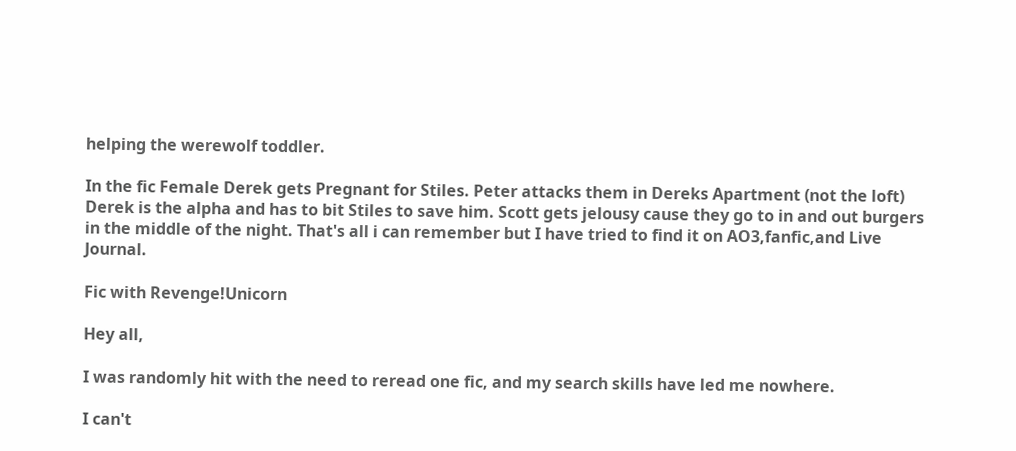helping the werewolf toddler.

In the fic Female Derek gets Pregnant for Stiles. Peter attacks them in Dereks Apartment (not the loft) Derek is the alpha and has to bit Stiles to save him. Scott gets jelousy cause they go to in and out burgers in the middle of the night. That's all i can remember but I have tried to find it on AO3,fanfic,and Live Journal.

Fic with Revenge!Unicorn

Hey all,

I was randomly hit with the need to reread one fic, and my search skills have led me nowhere.

I can't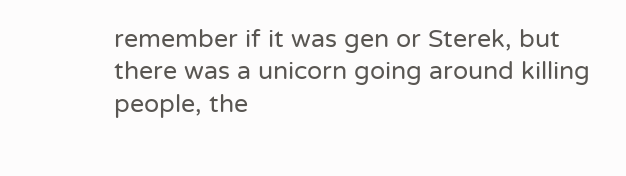remember if it was gen or Sterek, but there was a unicorn going around killing people, the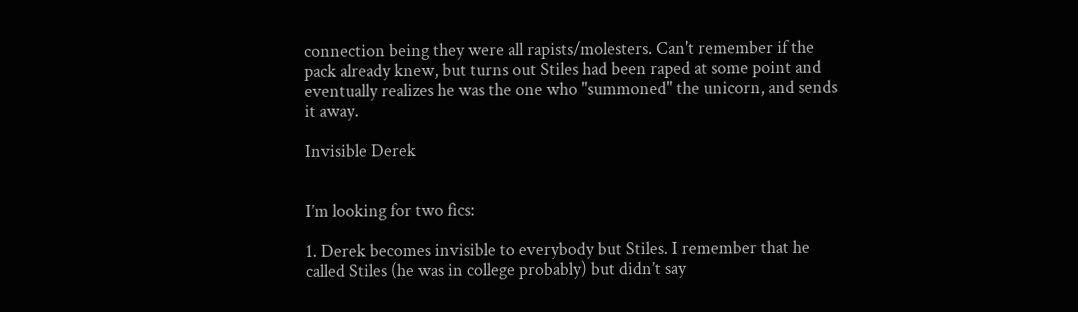connection being they were all rapists/molesters. Can't remember if the pack already knew, but turns out Stiles had been raped at some point and eventually realizes he was the one who "summoned" the unicorn, and sends it away.

Invisible Derek


I’m looking for two fics:

1. Derek becomes invisible to everybody but Stiles. I remember that he called Stiles (he was in college probably) but didn’t say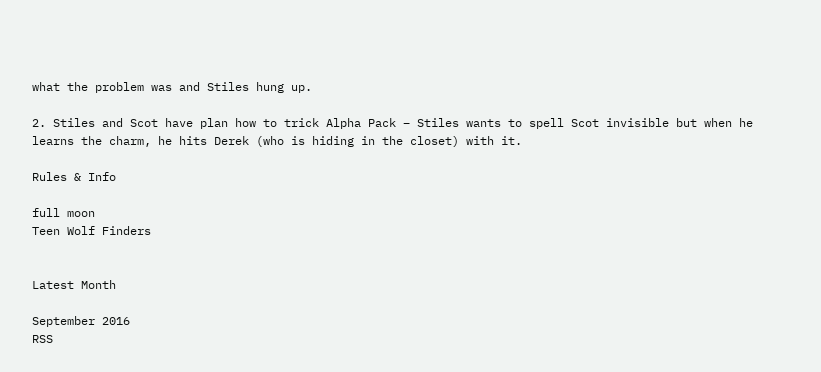what the problem was and Stiles hung up.

2. Stiles and Scot have plan how to trick Alpha Pack – Stiles wants to spell Scot invisible but when he learns the charm, he hits Derek (who is hiding in the closet) with it.

Rules & Info

full moon
Teen Wolf Finders


Latest Month

September 2016
RSS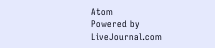Atom
Powered by LiveJournal.com